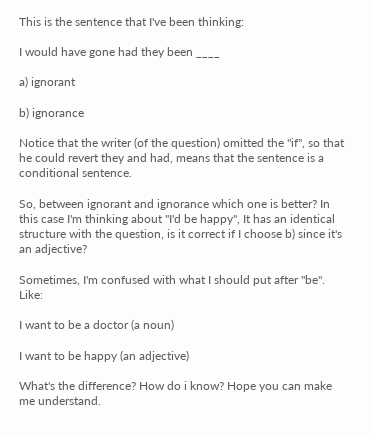This is the sentence that I've been thinking:

I would have gone had they been ____

a) ignorant

b) ignorance

Notice that the writer (of the question) omitted the "if", so that he could revert they and had, means that the sentence is a conditional sentence.

So, between ignorant and ignorance which one is better? In this case I'm thinking about "I'd be happy", It has an identical structure with the question, is it correct if I choose b) since it's an adjective?

Sometimes, I'm confused with what I should put after "be". Like:

I want to be a doctor (a noun)

I want to be happy (an adjective)

What's the difference? How do i know? Hope you can make me understand.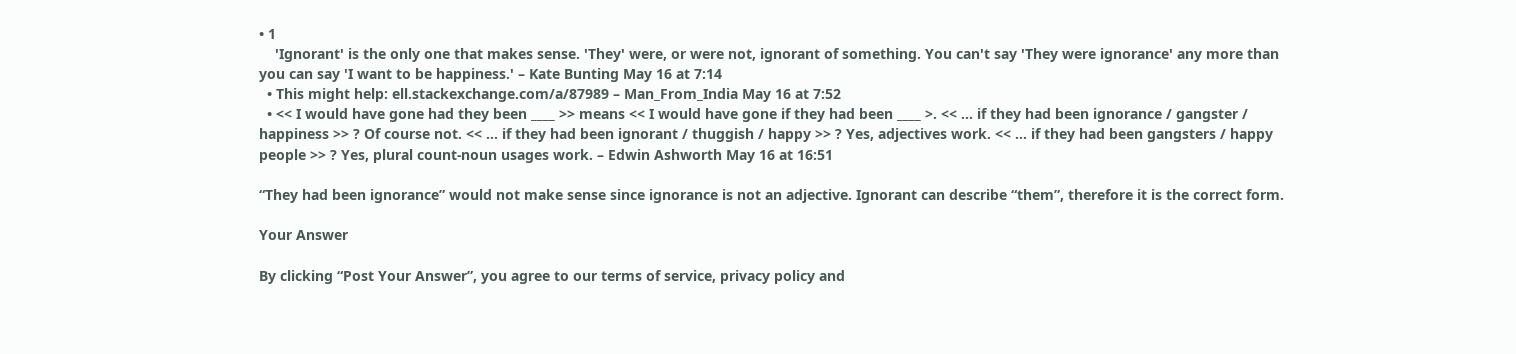• 1
    'Ignorant' is the only one that makes sense. 'They' were, or were not, ignorant of something. You can't say 'They were ignorance' any more than you can say 'I want to be happiness.' – Kate Bunting May 16 at 7:14
  • This might help: ell.stackexchange.com/a/87989 – Man_From_India May 16 at 7:52
  • << I would have gone had they been ____ >> means << I would have gone if they had been ____ >. << ... if they had been ignorance / gangster / happiness >> ? Of course not. << ... if they had been ignorant / thuggish / happy >> ? Yes, adjectives work. << ... if they had been gangsters / happy people >> ? Yes, plural count-noun usages work. – Edwin Ashworth May 16 at 16:51

“They had been ignorance” would not make sense since ignorance is not an adjective. Ignorant can describe “them”, therefore it is the correct form.

Your Answer

By clicking “Post Your Answer”, you agree to our terms of service, privacy policy and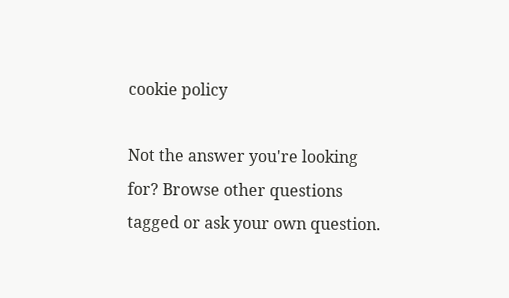cookie policy

Not the answer you're looking for? Browse other questions tagged or ask your own question.